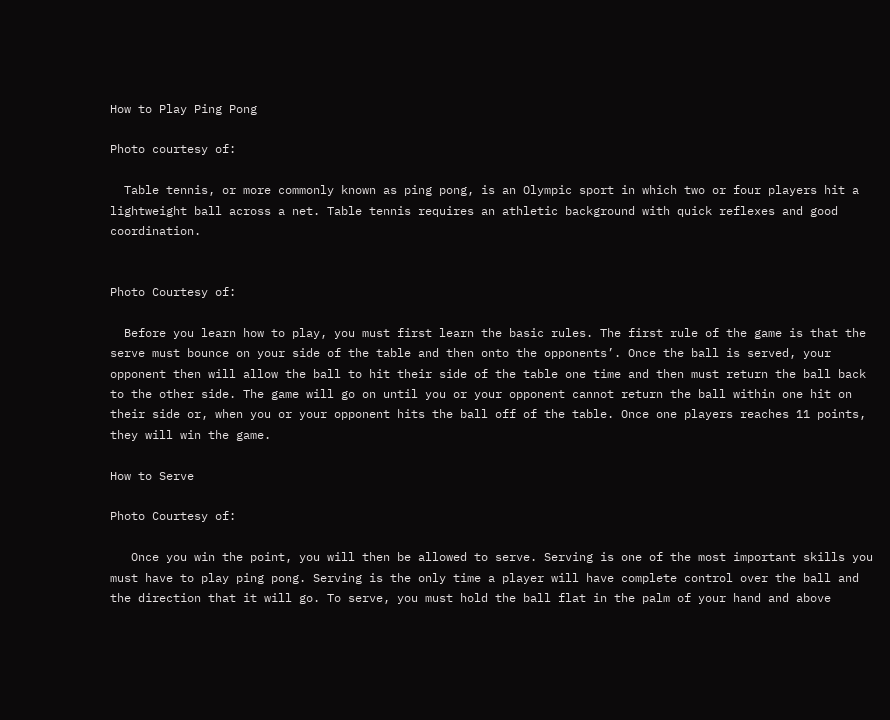How to Play Ping Pong

Photo courtesy of:

  Table tennis, or more commonly known as ping pong, is an Olympic sport in which two or four players hit a lightweight ball across a net. Table tennis requires an athletic background with quick reflexes and good coordination.


Photo Courtesy of:

  Before you learn how to play, you must first learn the basic rules. The first rule of the game is that the serve must bounce on your side of the table and then onto the opponents’. Once the ball is served, your opponent then will allow the ball to hit their side of the table one time and then must return the ball back to the other side. The game will go on until you or your opponent cannot return the ball within one hit on their side or, when you or your opponent hits the ball off of the table. Once one players reaches 11 points, they will win the game.

How to Serve

Photo Courtesy of:

   Once you win the point, you will then be allowed to serve. Serving is one of the most important skills you must have to play ping pong. Serving is the only time a player will have complete control over the ball and the direction that it will go. To serve, you must hold the ball flat in the palm of your hand and above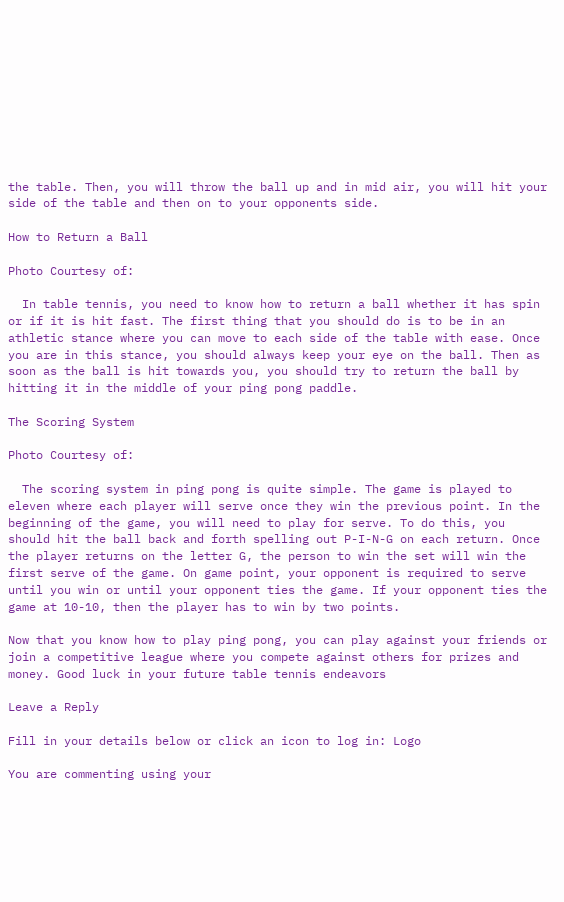the table. Then, you will throw the ball up and in mid air, you will hit your side of the table and then on to your opponents side.

How to Return a Ball

Photo Courtesy of:

  In table tennis, you need to know how to return a ball whether it has spin or if it is hit fast. The first thing that you should do is to be in an athletic stance where you can move to each side of the table with ease. Once you are in this stance, you should always keep your eye on the ball. Then as soon as the ball is hit towards you, you should try to return the ball by hitting it in the middle of your ping pong paddle.

The Scoring System

Photo Courtesy of:

  The scoring system in ping pong is quite simple. The game is played to eleven where each player will serve once they win the previous point. In the beginning of the game, you will need to play for serve. To do this, you should hit the ball back and forth spelling out P-I-N-G on each return. Once the player returns on the letter G, the person to win the set will win the first serve of the game. On game point, your opponent is required to serve until you win or until your opponent ties the game. If your opponent ties the game at 10-10, then the player has to win by two points.

Now that you know how to play ping pong, you can play against your friends or join a competitive league where you compete against others for prizes and money. Good luck in your future table tennis endeavors

Leave a Reply

Fill in your details below or click an icon to log in: Logo

You are commenting using your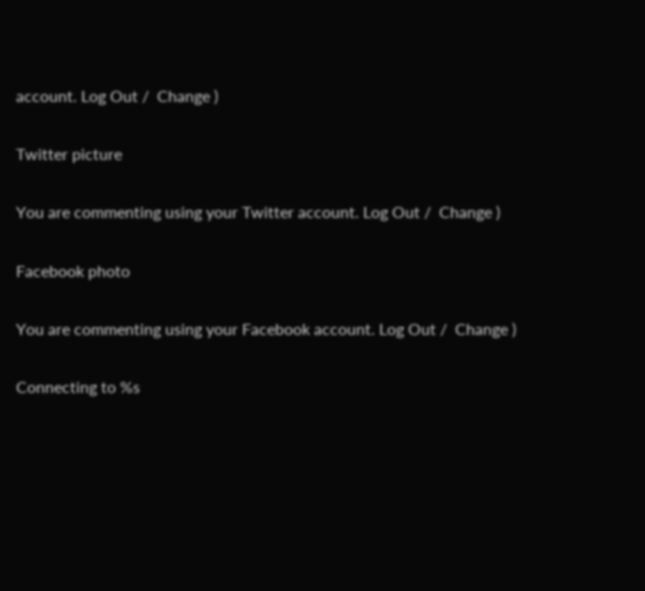account. Log Out /  Change )

Twitter picture

You are commenting using your Twitter account. Log Out /  Change )

Facebook photo

You are commenting using your Facebook account. Log Out /  Change )

Connecting to %s